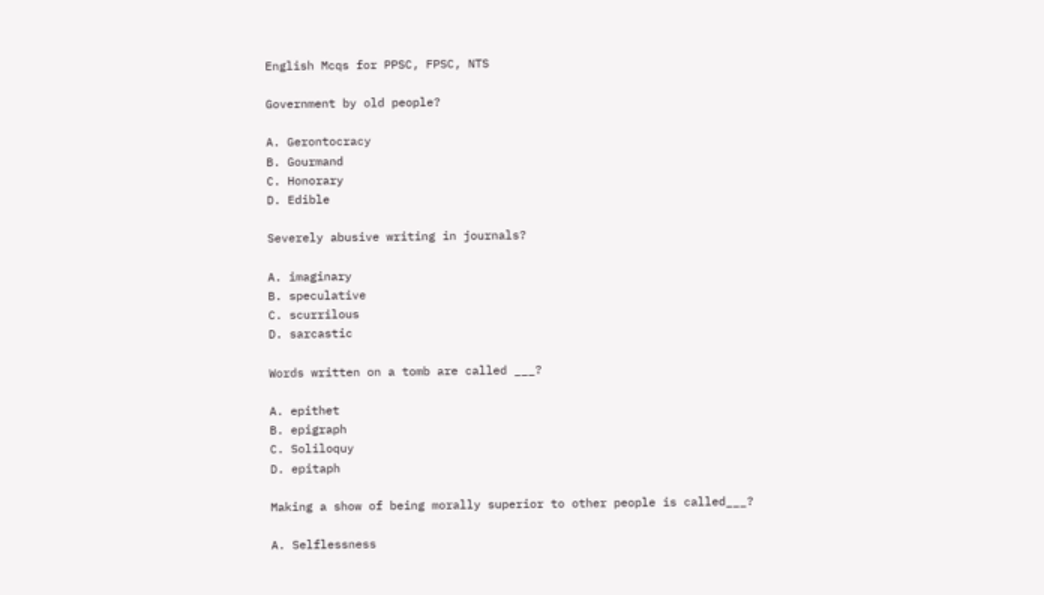English Mcqs for PPSC, FPSC, NTS

Government by old people?

A. Gerontocracy
B. Gourmand
C. Honorary
D. Edible

Severely abusive writing in journals?

A. imaginary
B. speculative
C. scurrilous
D. sarcastic

Words written on a tomb are called ___?

A. epithet
B. epigraph
C. Soliloquy
D. epitaph

Making a show of being morally superior to other people is called___?

A. Selflessness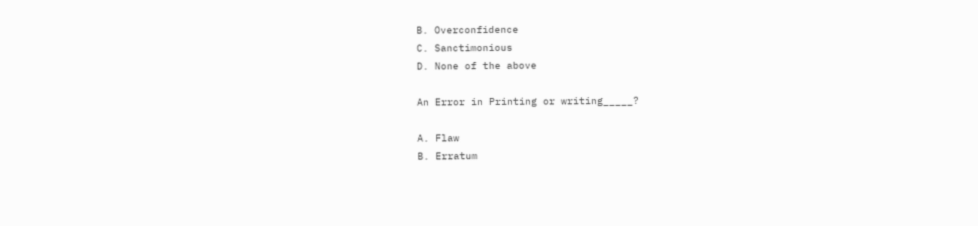B. Overconfidence
C. Sanctimonious
D. None of the above

An Error in Printing or writing_____?

A. Flaw
B. Erratum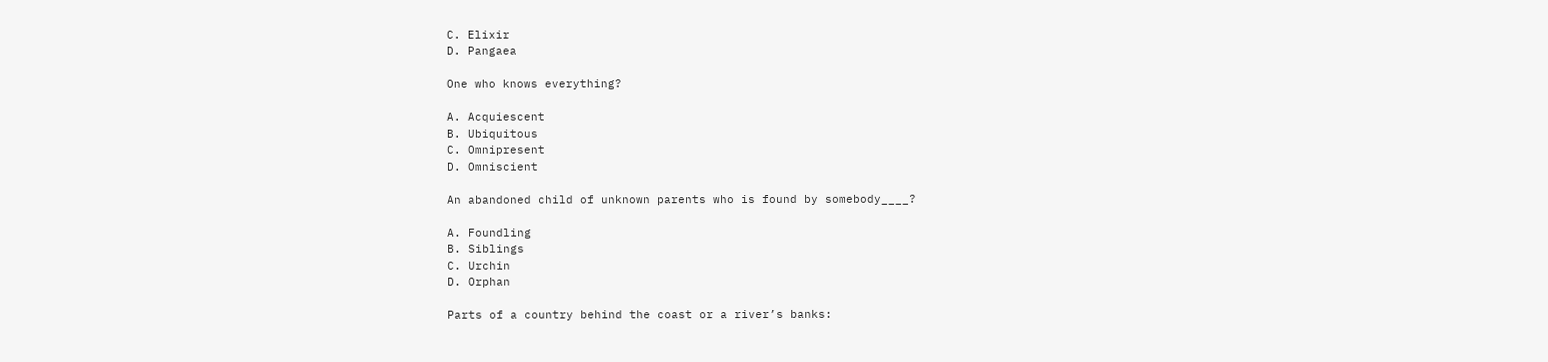C. Elixir
D. Pangaea

One who knows everything?

A. Acquiescent
B. Ubiquitous
C. Omnipresent
D. Omniscient

An abandoned child of unknown parents who is found by somebody____?

A. Foundling
B. Siblings
C. Urchin
D. Orphan

Parts of a country behind the coast or a river’s banks: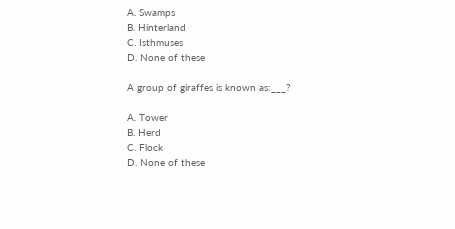A. Swamps
B. Hinterland
C. Isthmuses
D. None of these

A group of giraffes is known as:___?

A. Tower
B. Herd
C. Flock
D. None of these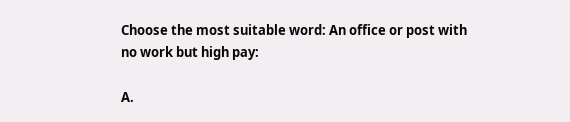Choose the most suitable word: An office or post with no work but high pay:

A.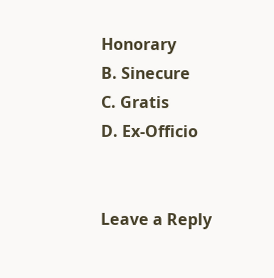Honorary
B. Sinecure
C. Gratis
D. Ex-Officio


Leave a Reply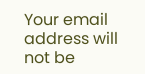Your email address will not be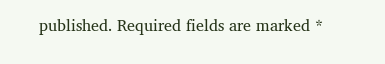published. Required fields are marked *